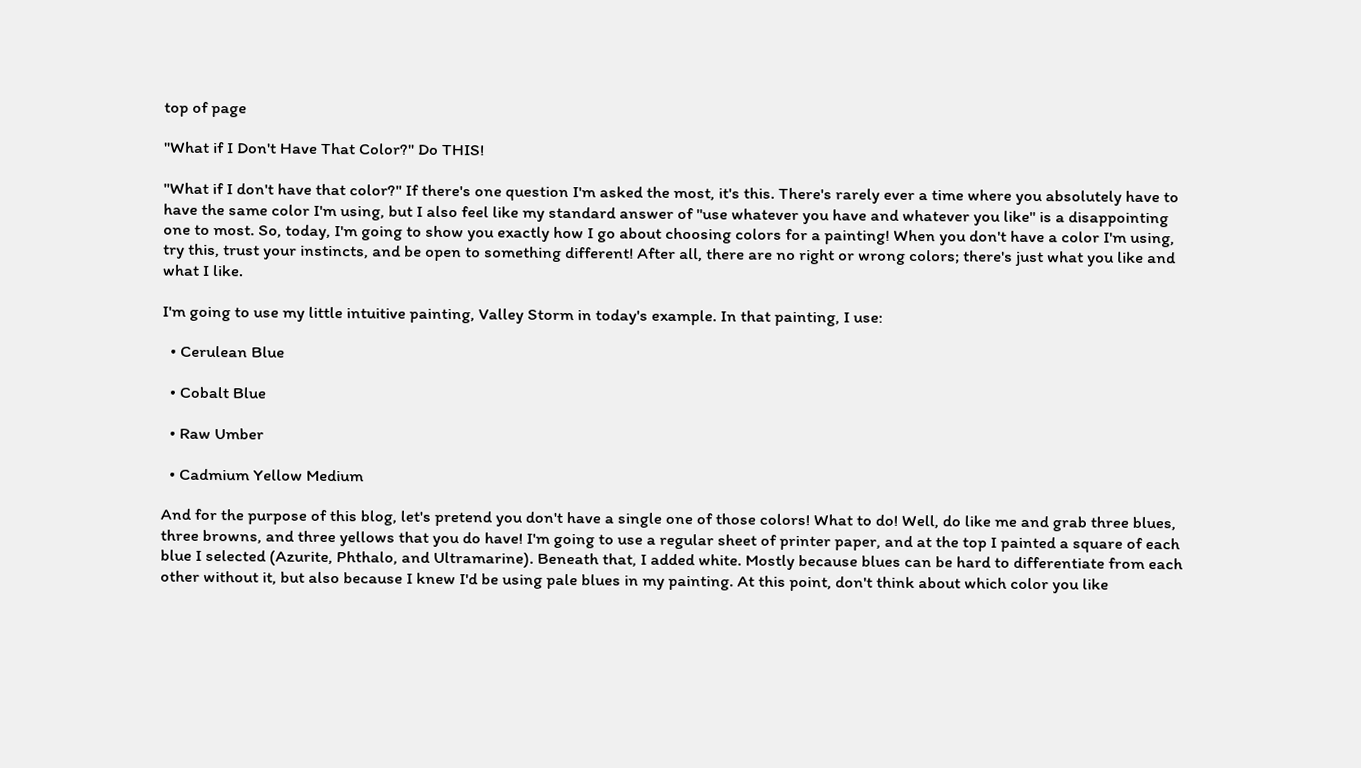top of page

"What if I Don't Have That Color?" Do THIS!

"What if I don't have that color?" If there's one question I'm asked the most, it's this. There's rarely ever a time where you absolutely have to have the same color I'm using, but I also feel like my standard answer of "use whatever you have and whatever you like" is a disappointing one to most. So, today, I'm going to show you exactly how I go about choosing colors for a painting! When you don't have a color I'm using, try this, trust your instincts, and be open to something different! After all, there are no right or wrong colors; there's just what you like and what I like.

I'm going to use my little intuitive painting, Valley Storm in today's example. In that painting, I use:

  • Cerulean Blue

  • Cobalt Blue

  • Raw Umber

  • Cadmium Yellow Medium

And for the purpose of this blog, let's pretend you don't have a single one of those colors! What to do! Well, do like me and grab three blues, three browns, and three yellows that you do have! I'm going to use a regular sheet of printer paper, and at the top I painted a square of each blue I selected (Azurite, Phthalo, and Ultramarine). Beneath that, I added white. Mostly because blues can be hard to differentiate from each other without it, but also because I knew I'd be using pale blues in my painting. At this point, don't think about which color you like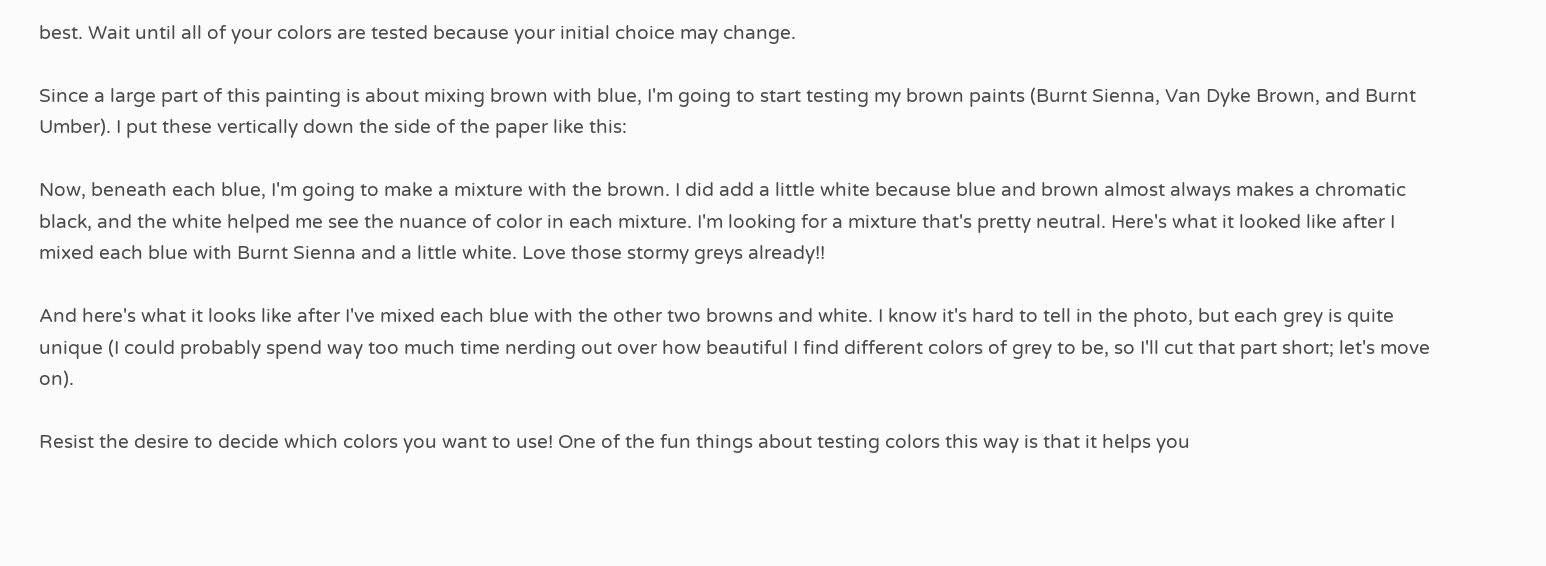best. Wait until all of your colors are tested because your initial choice may change.

Since a large part of this painting is about mixing brown with blue, I'm going to start testing my brown paints (Burnt Sienna, Van Dyke Brown, and Burnt Umber). I put these vertically down the side of the paper like this:

Now, beneath each blue, I'm going to make a mixture with the brown. I did add a little white because blue and brown almost always makes a chromatic black, and the white helped me see the nuance of color in each mixture. I'm looking for a mixture that's pretty neutral. Here's what it looked like after I mixed each blue with Burnt Sienna and a little white. Love those stormy greys already!!

And here's what it looks like after I've mixed each blue with the other two browns and white. I know it's hard to tell in the photo, but each grey is quite unique (I could probably spend way too much time nerding out over how beautiful I find different colors of grey to be, so I'll cut that part short; let's move on).

Resist the desire to decide which colors you want to use! One of the fun things about testing colors this way is that it helps you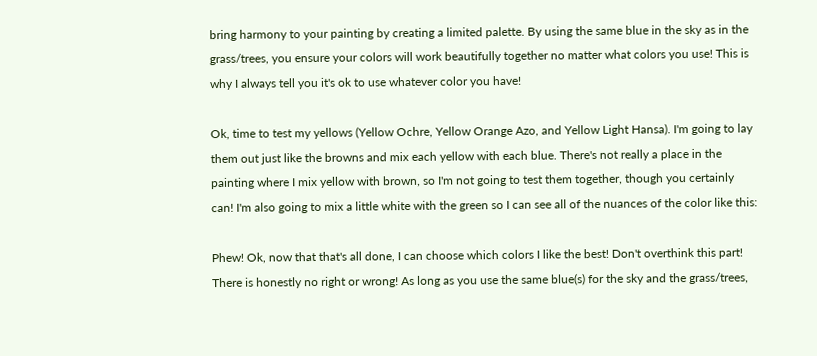bring harmony to your painting by creating a limited palette. By using the same blue in the sky as in the grass/trees, you ensure your colors will work beautifully together no matter what colors you use! This is why I always tell you it's ok to use whatever color you have!

Ok, time to test my yellows (Yellow Ochre, Yellow Orange Azo, and Yellow Light Hansa). I'm going to lay them out just like the browns and mix each yellow with each blue. There's not really a place in the painting where I mix yellow with brown, so I'm not going to test them together, though you certainly can! I'm also going to mix a little white with the green so I can see all of the nuances of the color like this:

Phew! Ok, now that that's all done, I can choose which colors I like the best! Don't overthink this part! There is honestly no right or wrong! As long as you use the same blue(s) for the sky and the grass/trees,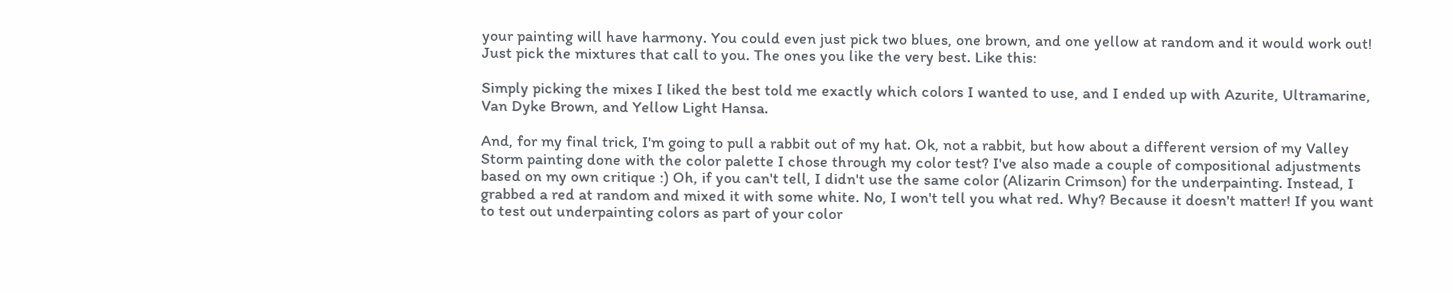your painting will have harmony. You could even just pick two blues, one brown, and one yellow at random and it would work out! Just pick the mixtures that call to you. The ones you like the very best. Like this:

Simply picking the mixes I liked the best told me exactly which colors I wanted to use, and I ended up with Azurite, Ultramarine, Van Dyke Brown, and Yellow Light Hansa.

And, for my final trick, I'm going to pull a rabbit out of my hat. Ok, not a rabbit, but how about a different version of my Valley Storm painting done with the color palette I chose through my color test? I've also made a couple of compositional adjustments based on my own critique :) Oh, if you can't tell, I didn't use the same color (Alizarin Crimson) for the underpainting. Instead, I grabbed a red at random and mixed it with some white. No, I won't tell you what red. Why? Because it doesn't matter! If you want to test out underpainting colors as part of your color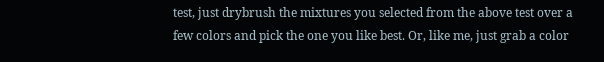test, just drybrush the mixtures you selected from the above test over a few colors and pick the one you like best. Or, like me, just grab a color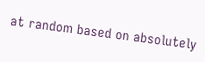at random based on absolutely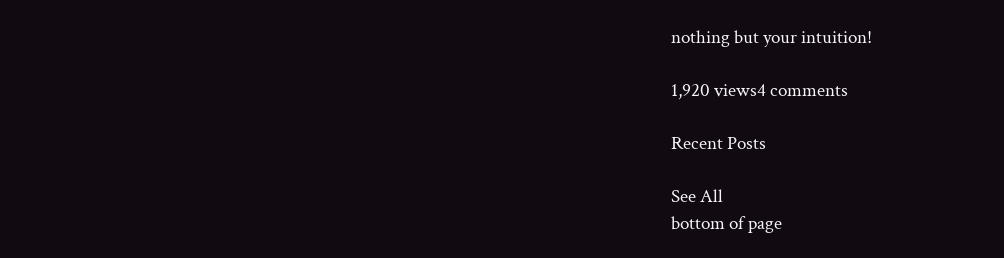nothing but your intuition!

1,920 views4 comments

Recent Posts

See All
bottom of page